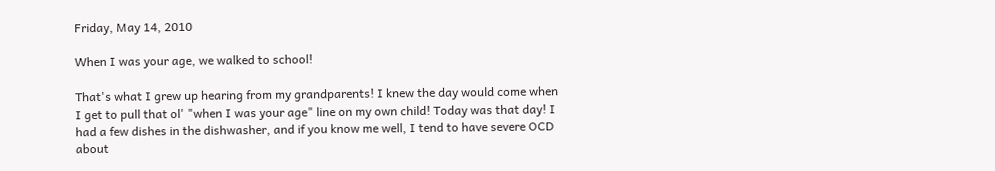Friday, May 14, 2010

When I was your age, we walked to school!

That's what I grew up hearing from my grandparents! I knew the day would come when I get to pull that ol' "when I was your age" line on my own child! Today was that day! I had a few dishes in the dishwasher, and if you know me well, I tend to have severe OCD about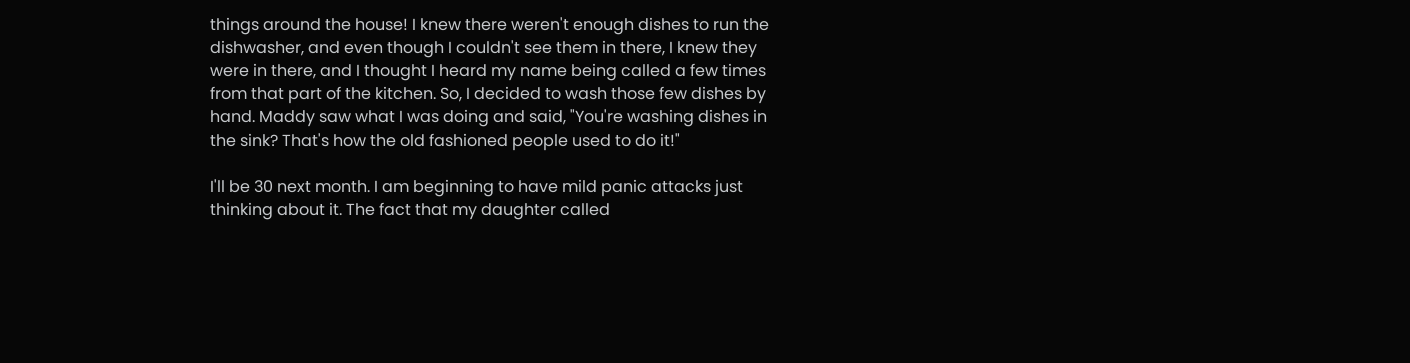things around the house! I knew there weren't enough dishes to run the dishwasher, and even though I couldn't see them in there, I knew they were in there, and I thought I heard my name being called a few times from that part of the kitchen. So, I decided to wash those few dishes by hand. Maddy saw what I was doing and said, "You're washing dishes in the sink? That's how the old fashioned people used to do it!"

I'll be 30 next month. I am beginning to have mild panic attacks just thinking about it. The fact that my daughter called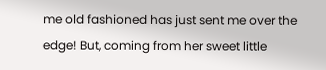me old fashioned has just sent me over the edge! But, coming from her sweet little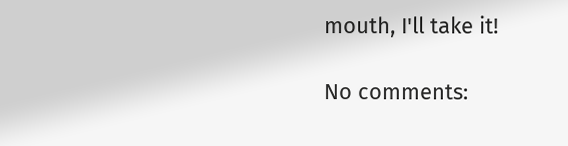mouth, I'll take it!

No comments: